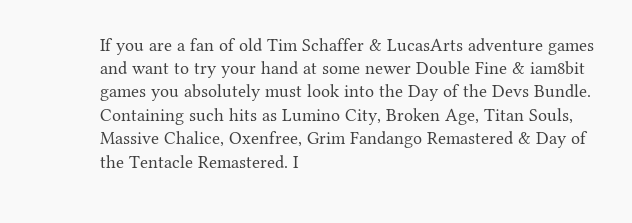If you are a fan of old Tim Schaffer & LucasArts adventure games and want to try your hand at some newer Double Fine & iam8bit games you absolutely must look into the Day of the Devs Bundle. Containing such hits as Lumino City, Broken Age, Titan Souls, Massive Chalice, Oxenfree, Grim Fandango Remastered & Day of the Tentacle Remastered. I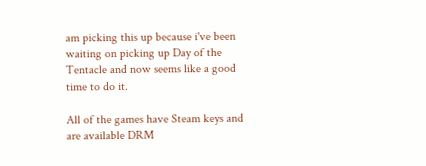am picking this up because i've been waiting on picking up Day of the Tentacle and now seems like a good time to do it.

All of the games have Steam keys and are available DRM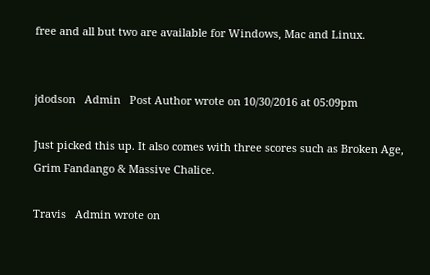free and all but two are available for Windows, Mac and Linux.


jdodson   Admin   Post Author wrote on 10/30/2016 at 05:09pm

Just picked this up. It also comes with three scores such as Broken Age, Grim Fandango & Massive Chalice.

Travis   Admin wrote on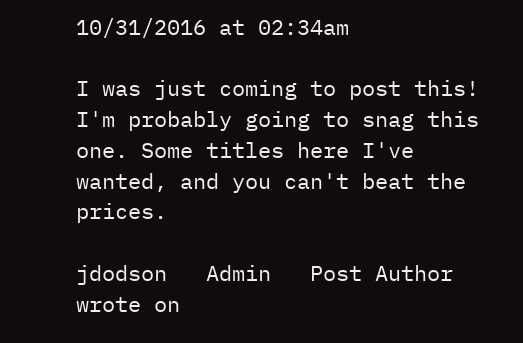10/31/2016 at 02:34am

I was just coming to post this! I'm probably going to snag this one. Some titles here I've wanted, and you can't beat the prices.

jdodson   Admin   Post Author wrote on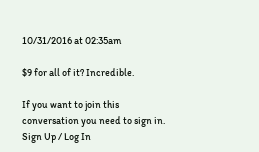10/31/2016 at 02:35am

$9 for all of it? Incredible.

If you want to join this conversation you need to sign in.
Sign Up / Log In